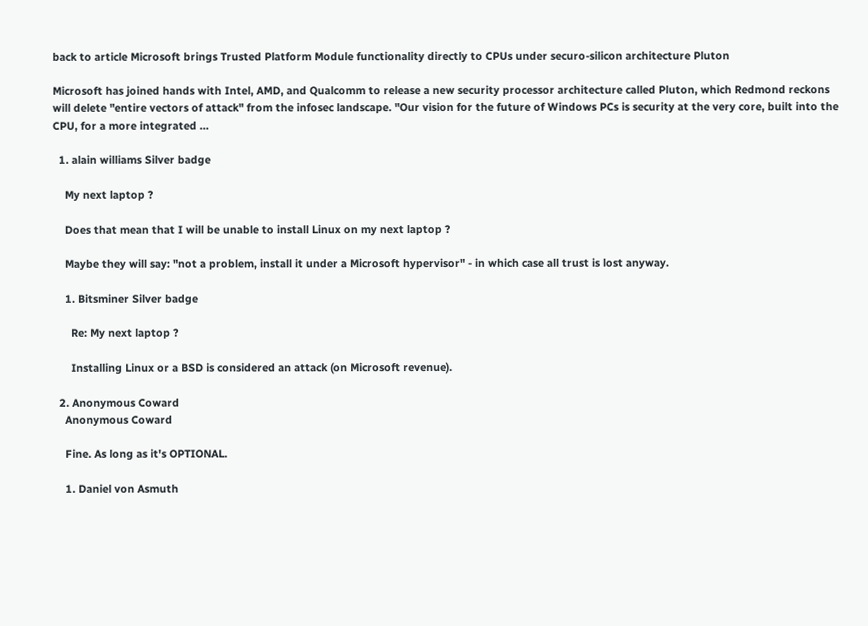back to article Microsoft brings Trusted Platform Module functionality directly to CPUs under securo-silicon architecture Pluton

Microsoft has joined hands with Intel, AMD, and Qualcomm to release a new security processor architecture called Pluton, which Redmond reckons will delete "entire vectors of attack" from the infosec landscape. "Our vision for the future of Windows PCs is security at the very core, built into the CPU, for a more integrated …

  1. alain williams Silver badge

    My next laptop ?

    Does that mean that I will be unable to install Linux on my next laptop ?

    Maybe they will say: "not a problem, install it under a Microsoft hypervisor" - in which case all trust is lost anyway.

    1. Bitsminer Silver badge

      Re: My next laptop ?

      Installing Linux or a BSD is considered an attack (on Microsoft revenue).

  2. Anonymous Coward
    Anonymous Coward

    Fine. As long as it's OPTIONAL.

    1. Daniel von Asmuth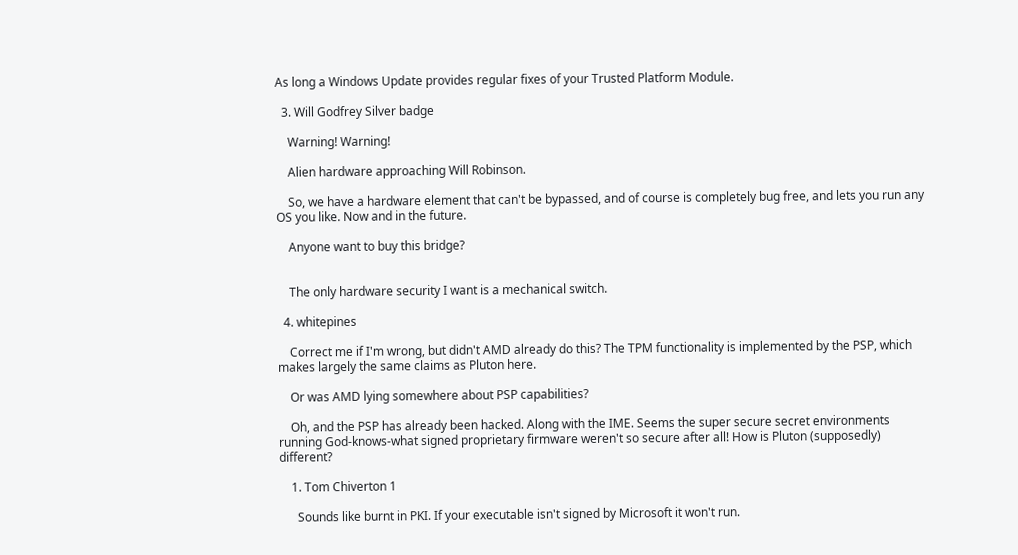As long a Windows Update provides regular fixes of your Trusted Platform Module.

  3. Will Godfrey Silver badge

    Warning! Warning!

    Alien hardware approaching Will Robinson.

    So, we have a hardware element that can't be bypassed, and of course is completely bug free, and lets you run any OS you like. Now and in the future.

    Anyone want to buy this bridge?


    The only hardware security I want is a mechanical switch.

  4. whitepines

    Correct me if I'm wrong, but didn't AMD already do this? The TPM functionality is implemented by the PSP, which makes largely the same claims as Pluton here.

    Or was AMD lying somewhere about PSP capabilities?

    Oh, and the PSP has already been hacked. Along with the IME. Seems the super secure secret environments running God-knows-what signed proprietary firmware weren't so secure after all! How is Pluton (supposedly) different?

    1. Tom Chiverton 1

      Sounds like burnt in PKI. If your executable isn't signed by Microsoft it won't run.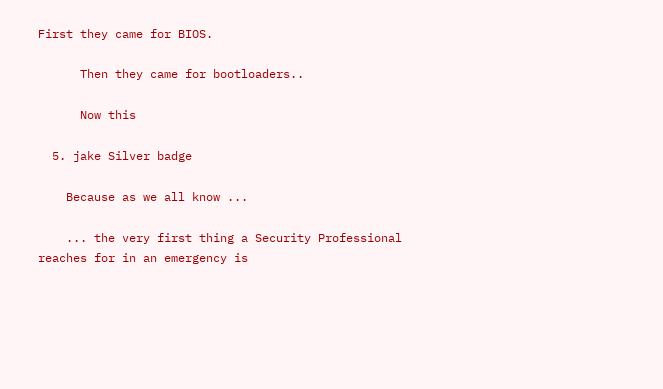First they came for BIOS.

      Then they came for bootloaders..

      Now this

  5. jake Silver badge

    Because as we all know ...

    ... the very first thing a Security Professional reaches for in an emergency is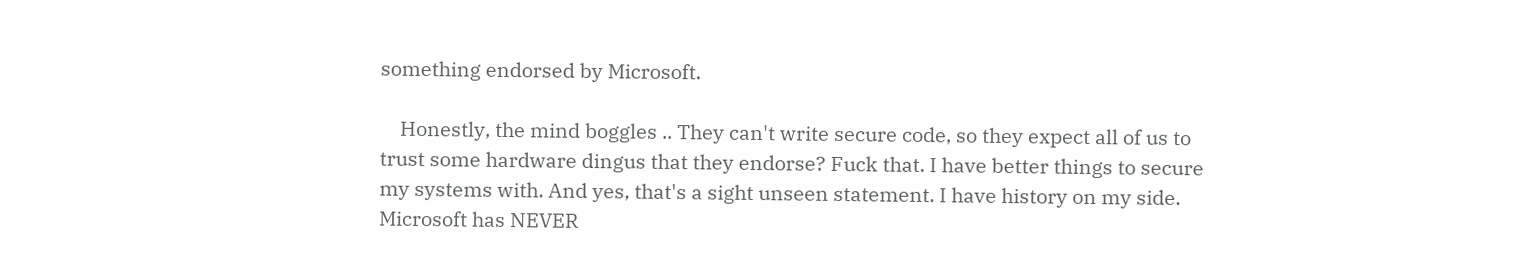something endorsed by Microsoft.

    Honestly, the mind boggles .. They can't write secure code, so they expect all of us to trust some hardware dingus that they endorse? Fuck that. I have better things to secure my systems with. And yes, that's a sight unseen statement. I have history on my side. Microsoft has NEVER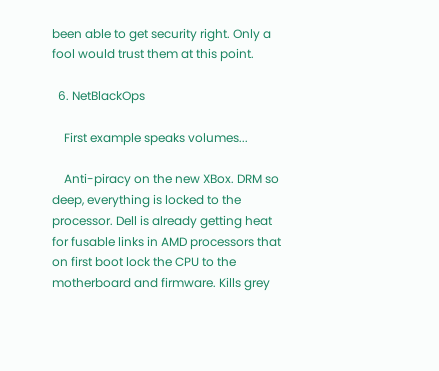been able to get security right. Only a fool would trust them at this point.

  6. NetBlackOps

    First example speaks volumes...

    Anti-piracy on the new XBox. DRM so deep, everything is locked to the processor. Dell is already getting heat for fusable links in AMD processors that on first boot lock the CPU to the motherboard and firmware. Kills grey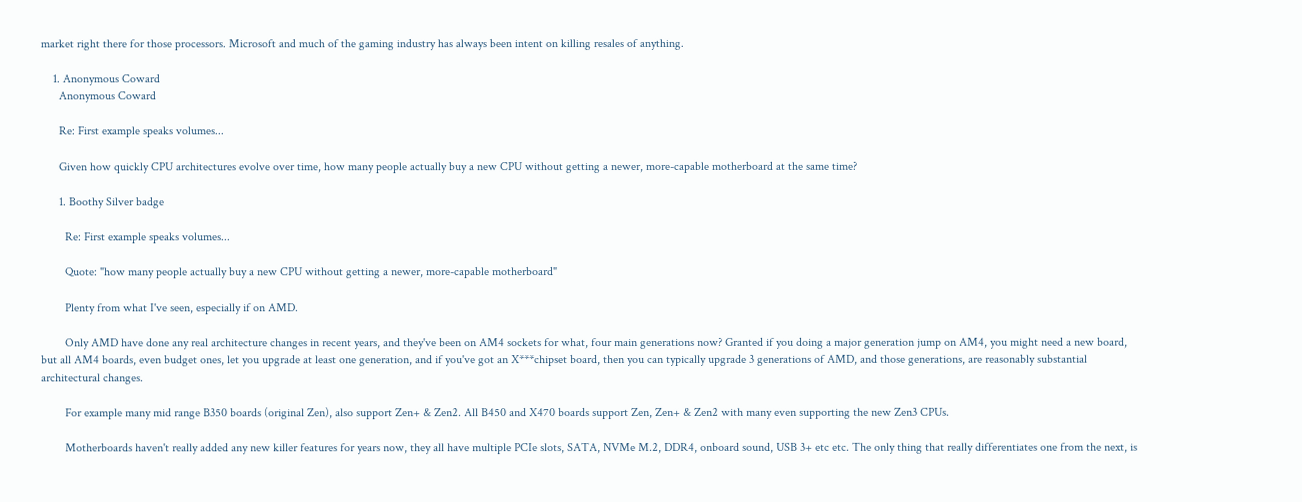market right there for those processors. Microsoft and much of the gaming industry has always been intent on killing resales of anything.

    1. Anonymous Coward
      Anonymous Coward

      Re: First example speaks volumes...

      Given how quickly CPU architectures evolve over time, how many people actually buy a new CPU without getting a newer, more-capable motherboard at the same time?

      1. Boothy Silver badge

        Re: First example speaks volumes...

        Quote: "how many people actually buy a new CPU without getting a newer, more-capable motherboard"

        Plenty from what I've seen, especially if on AMD.

        Only AMD have done any real architecture changes in recent years, and they've been on AM4 sockets for what, four main generations now? Granted if you doing a major generation jump on AM4, you might need a new board, but all AM4 boards, even budget ones, let you upgrade at least one generation, and if you've got an X***chipset board, then you can typically upgrade 3 generations of AMD, and those generations, are reasonably substantial architectural changes.

        For example many mid range B350 boards (original Zen), also support Zen+ & Zen2. All B450 and X470 boards support Zen, Zen+ & Zen2 with many even supporting the new Zen3 CPUs.

        Motherboards haven't really added any new killer features for years now, they all have multiple PCIe slots, SATA, NVMe M.2, DDR4, onboard sound, USB 3+ etc etc. The only thing that really differentiates one from the next, is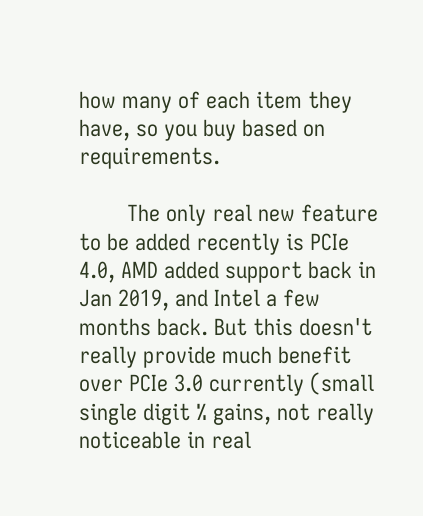how many of each item they have, so you buy based on requirements.

        The only real new feature to be added recently is PCIe 4.0, AMD added support back in Jan 2019, and Intel a few months back. But this doesn't really provide much benefit over PCIe 3.0 currently (small single digit % gains, not really noticeable in real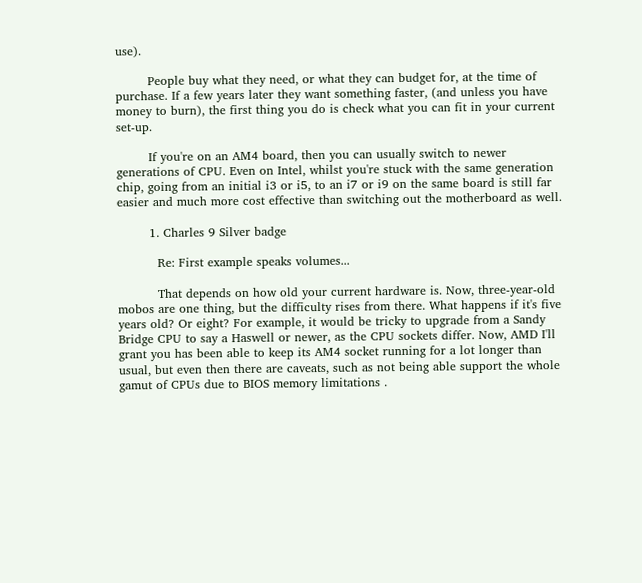use).

        People buy what they need, or what they can budget for, at the time of purchase. If a few years later they want something faster, (and unless you have money to burn), the first thing you do is check what you can fit in your current set-up.

        If you're on an AM4 board, then you can usually switch to newer generations of CPU. Even on Intel, whilst you're stuck with the same generation chip, going from an initial i3 or i5, to an i7 or i9 on the same board is still far easier and much more cost effective than switching out the motherboard as well.

        1. Charles 9 Silver badge

          Re: First example speaks volumes...

          That depends on how old your current hardware is. Now, three-year-old mobos are one thing, but the difficulty rises from there. What happens if it's five years old? Or eight? For example, it would be tricky to upgrade from a Sandy Bridge CPU to say a Haswell or newer, as the CPU sockets differ. Now, AMD I'll grant you has been able to keep its AM4 socket running for a lot longer than usual, but even then there are caveats, such as not being able support the whole gamut of CPUs due to BIOS memory limitations .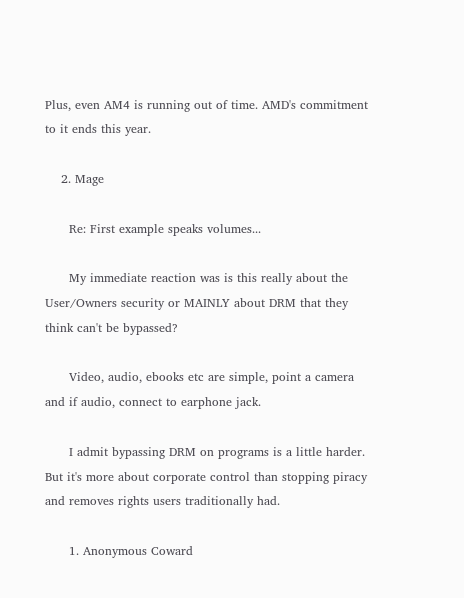Plus, even AM4 is running out of time. AMD's commitment to it ends this year.

    2. Mage

      Re: First example speaks volumes...

      My immediate reaction was is this really about the User/Owners security or MAINLY about DRM that they think can't be bypassed?

      Video, audio, ebooks etc are simple, point a camera and if audio, connect to earphone jack.

      I admit bypassing DRM on programs is a little harder. But it's more about corporate control than stopping piracy and removes rights users traditionally had.

      1. Anonymous Coward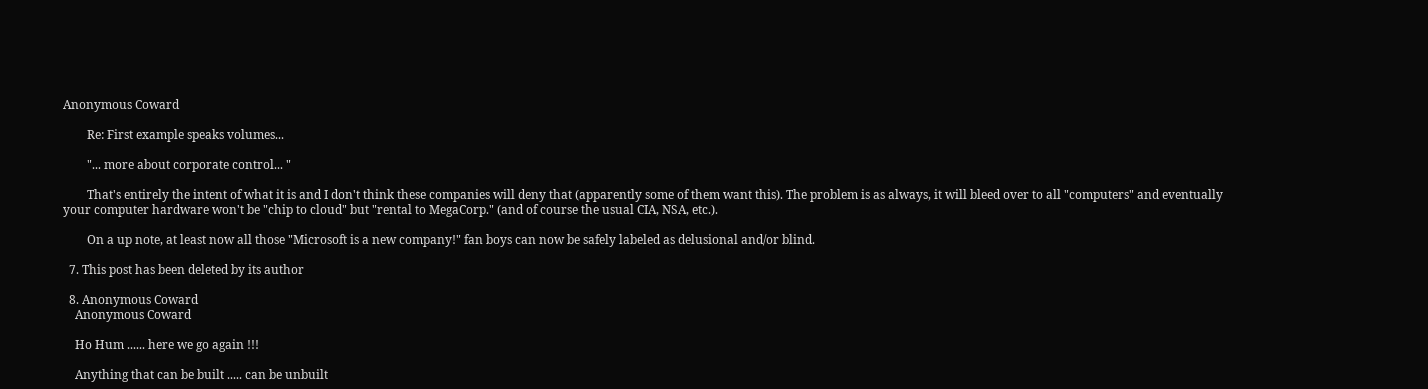Anonymous Coward

        Re: First example speaks volumes...

        "... more about corporate control... "

        That's entirely the intent of what it is and I don't think these companies will deny that (apparently some of them want this). The problem is as always, it will bleed over to all "computers" and eventually your computer hardware won't be "chip to cloud" but "rental to MegaCorp." (and of course the usual CIA, NSA, etc.).

        On a up note, at least now all those "Microsoft is a new company!" fan boys can now be safely labeled as delusional and/or blind.

  7. This post has been deleted by its author

  8. Anonymous Coward
    Anonymous Coward

    Ho Hum ...... here we go again !!!

    Anything that can be built ..... can be unbuilt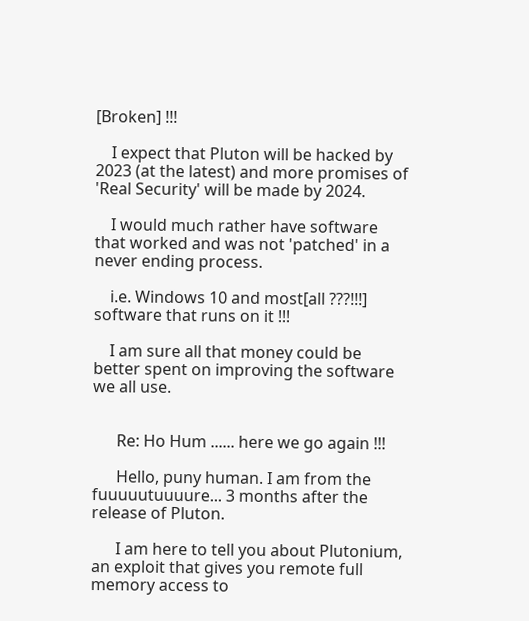[Broken] !!!

    I expect that Pluton will be hacked by 2023 (at the latest) and more promises of 'Real Security' will be made by 2024.

    I would much rather have software that worked and was not 'patched' in a never ending process.

    i.e. Windows 10 and most[all ???!!!] software that runs on it !!!

    I am sure all that money could be better spent on improving the software we all use.


      Re: Ho Hum ...... here we go again !!!

      Hello, puny human. I am from the fuuuuutuuuure... 3 months after the release of Pluton.

      I am here to tell you about Plutonium, an exploit that gives you remote full memory access to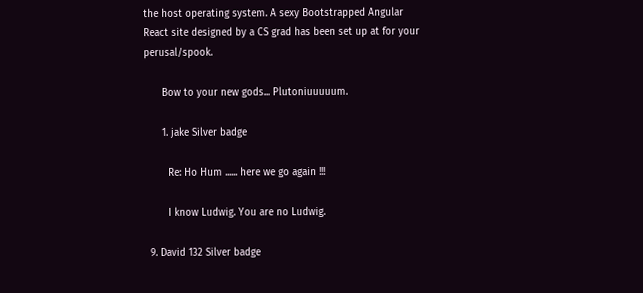the host operating system. A sexy Bootstrapped Angular React site designed by a CS grad has been set up at for your perusal/spook.

      Bow to your new gods... Plutoniuuuuum.

      1. jake Silver badge

        Re: Ho Hum ...... here we go again !!!

        I know Ludwig. You are no Ludwig.

  9. David 132 Silver badge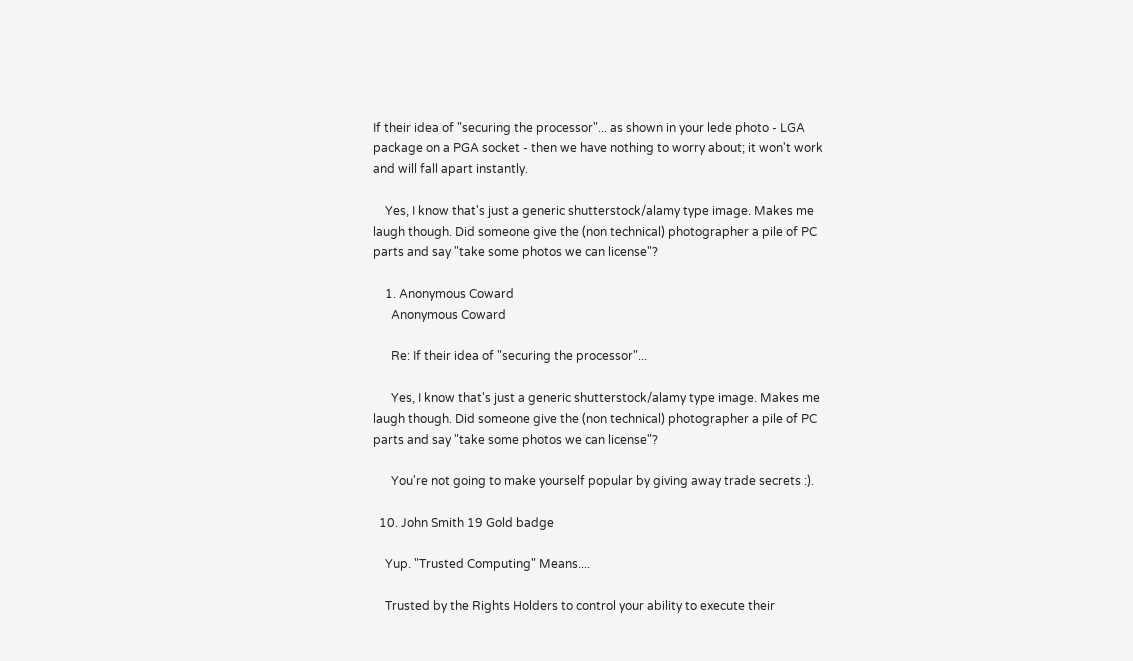If their idea of "securing the processor"... as shown in your lede photo - LGA package on a PGA socket - then we have nothing to worry about; it won't work and will fall apart instantly.

    Yes, I know that's just a generic shutterstock/alamy type image. Makes me laugh though. Did someone give the (non technical) photographer a pile of PC parts and say "take some photos we can license"?

    1. Anonymous Coward
      Anonymous Coward

      Re: If their idea of "securing the processor"...

      Yes, I know that's just a generic shutterstock/alamy type image. Makes me laugh though. Did someone give the (non technical) photographer a pile of PC parts and say "take some photos we can license"?

      You're not going to make yourself popular by giving away trade secrets :).

  10. John Smith 19 Gold badge

    Yup. "Trusted Computing" Means....

    Trusted by the Rights Holders to control your ability to execute their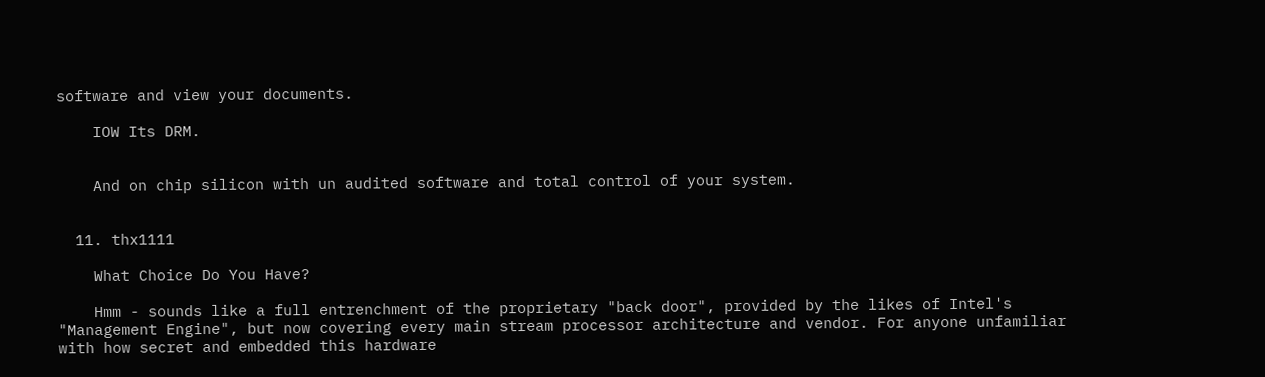software and view your documents.

    IOW Its DRM.


    And on chip silicon with un audited software and total control of your system.


  11. thx1111

    What Choice Do You Have?

    Hmm - sounds like a full entrenchment of the proprietary "back door", provided by the likes of Intel's "Management Engine", but now covering every main stream processor architecture and vendor. For anyone unfamiliar with how secret and embedded this hardware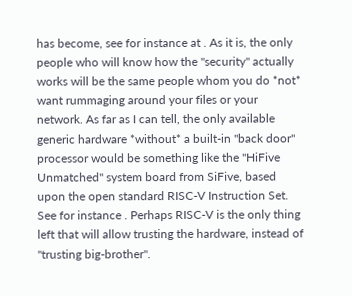has become, see for instance at . As it is, the only people who will know how the "security" actually works will be the same people whom you do *not* want rummaging around your files or your network. As far as I can tell, the only available generic hardware *without* a built-in "back door" processor would be something like the "HiFive Unmatched" system board from SiFive, based upon the open standard RISC-V Instruction Set. See for instance . Perhaps RISC-V is the only thing left that will allow trusting the hardware, instead of "trusting big-brother".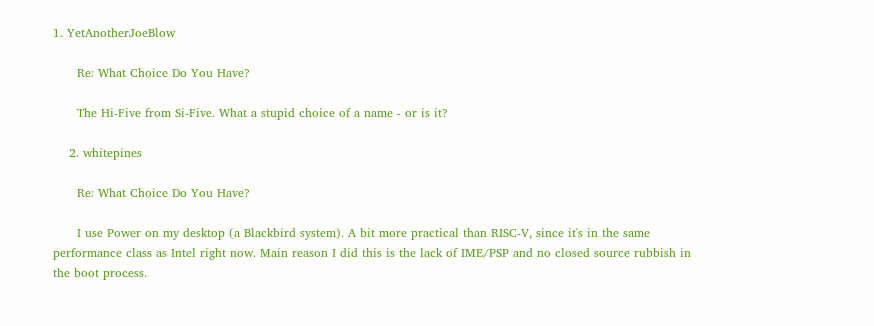1. YetAnotherJoeBlow

      Re: What Choice Do You Have?

      The Hi-Five from Si-Five. What a stupid choice of a name - or is it?

    2. whitepines

      Re: What Choice Do You Have?

      I use Power on my desktop (a Blackbird system). A bit more practical than RISC-V, since it's in the same performance class as Intel right now. Main reason I did this is the lack of IME/PSP and no closed source rubbish in the boot process.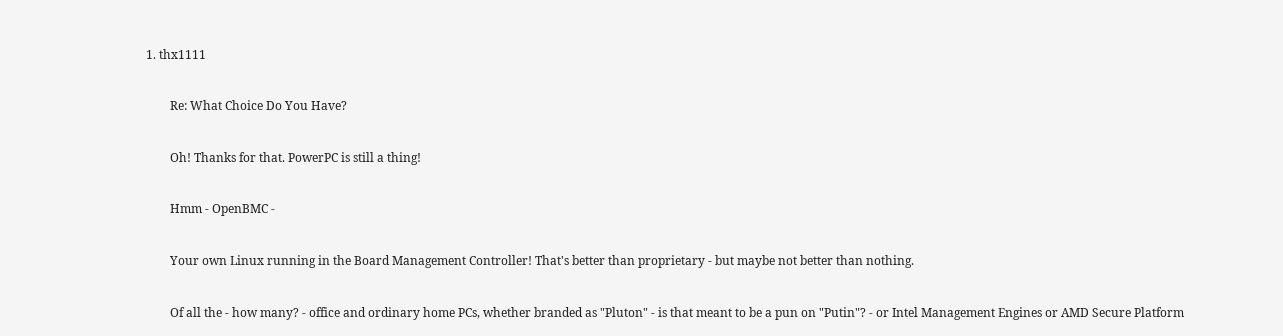1. thx1111

        Re: What Choice Do You Have?

        Oh! Thanks for that. PowerPC is still a thing!

        Hmm - OpenBMC -

        Your own Linux running in the Board Management Controller! That's better than proprietary - but maybe not better than nothing.

        Of all the - how many? - office and ordinary home PCs, whether branded as "Pluton" - is that meant to be a pun on "Putin"? - or Intel Management Engines or AMD Secure Platform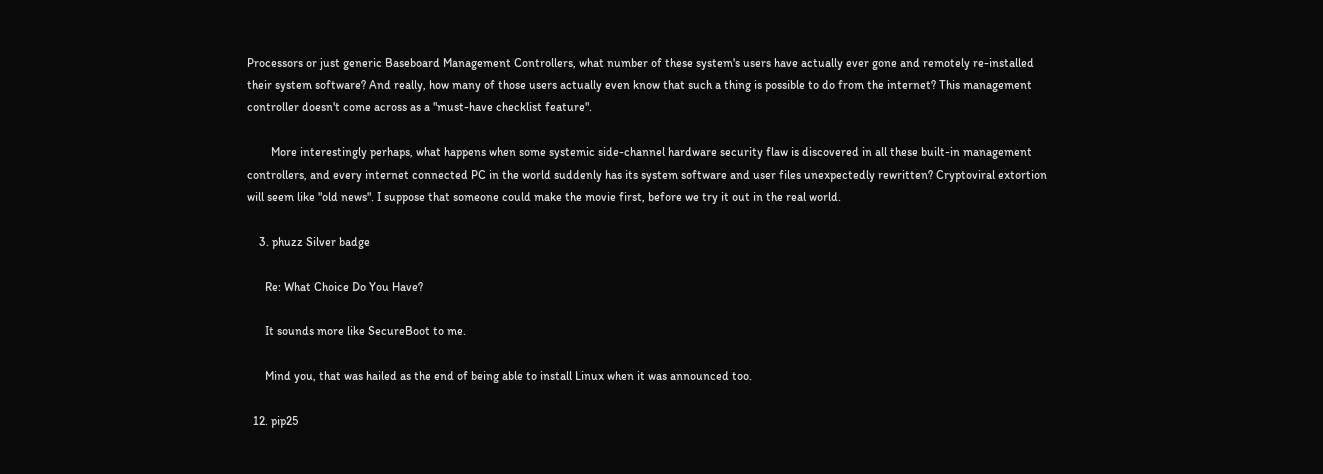Processors or just generic Baseboard Management Controllers, what number of these system's users have actually ever gone and remotely re-installed their system software? And really, how many of those users actually even know that such a thing is possible to do from the internet? This management controller doesn't come across as a "must-have checklist feature".

        More interestingly perhaps, what happens when some systemic side-channel hardware security flaw is discovered in all these built-in management controllers, and every internet connected PC in the world suddenly has its system software and user files unexpectedly rewritten? Cryptoviral extortion will seem like "old news". I suppose that someone could make the movie first, before we try it out in the real world.

    3. phuzz Silver badge

      Re: What Choice Do You Have?

      It sounds more like SecureBoot to me.

      Mind you, that was hailed as the end of being able to install Linux when it was announced too.

  12. pip25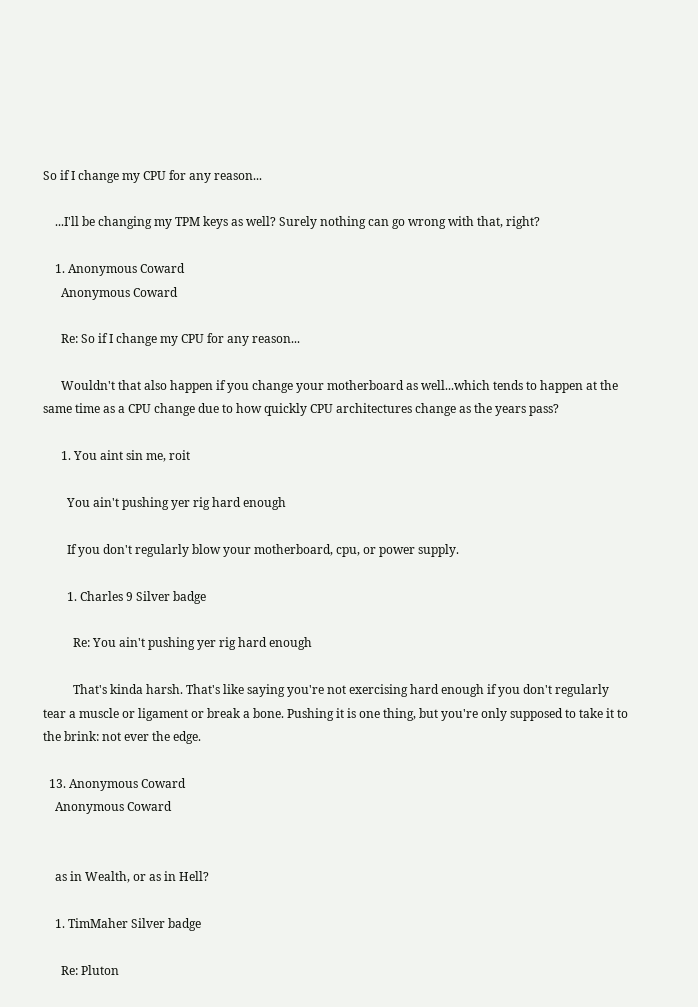So if I change my CPU for any reason...

    ...I'll be changing my TPM keys as well? Surely nothing can go wrong with that, right?

    1. Anonymous Coward
      Anonymous Coward

      Re: So if I change my CPU for any reason...

      Wouldn't that also happen if you change your motherboard as well...which tends to happen at the same time as a CPU change due to how quickly CPU architectures change as the years pass?

      1. You aint sin me, roit

        You ain't pushing yer rig hard enough

        If you don't regularly blow your motherboard, cpu, or power supply.

        1. Charles 9 Silver badge

          Re: You ain't pushing yer rig hard enough

          That's kinda harsh. That's like saying you're not exercising hard enough if you don't regularly tear a muscle or ligament or break a bone. Pushing it is one thing, but you're only supposed to take it to the brink: not ever the edge.

  13. Anonymous Coward
    Anonymous Coward


    as in Wealth, or as in Hell?

    1. TimMaher Silver badge

      Re: Pluton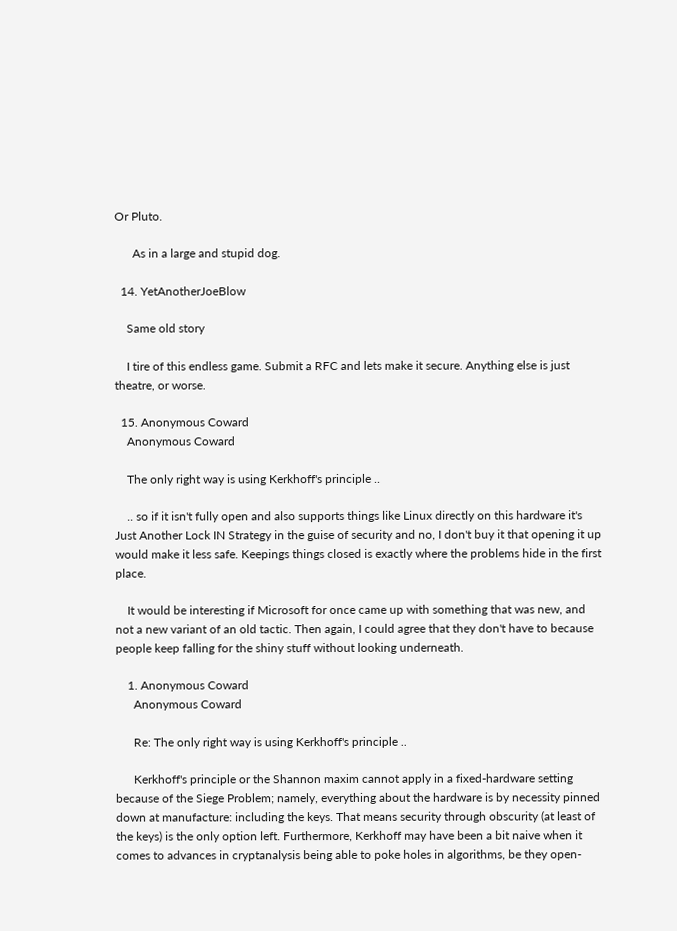Or Pluto.

      As in a large and stupid dog.

  14. YetAnotherJoeBlow

    Same old story

    I tire of this endless game. Submit a RFC and lets make it secure. Anything else is just theatre, or worse.

  15. Anonymous Coward
    Anonymous Coward

    The only right way is using Kerkhoff's principle ..

    .. so if it isn't fully open and also supports things like Linux directly on this hardware it's Just Another Lock IN Strategy in the guise of security and no, I don't buy it that opening it up would make it less safe. Keepings things closed is exactly where the problems hide in the first place.

    It would be interesting if Microsoft for once came up with something that was new, and not a new variant of an old tactic. Then again, I could agree that they don't have to because people keep falling for the shiny stuff without looking underneath.

    1. Anonymous Coward
      Anonymous Coward

      Re: The only right way is using Kerkhoff's principle ..

      Kerkhoff's principle or the Shannon maxim cannot apply in a fixed-hardware setting because of the Siege Problem; namely, everything about the hardware is by necessity pinned down at manufacture: including the keys. That means security through obscurity (at least of the keys) is the only option left. Furthermore, Kerkhoff may have been a bit naive when it comes to advances in cryptanalysis being able to poke holes in algorithms, be they open-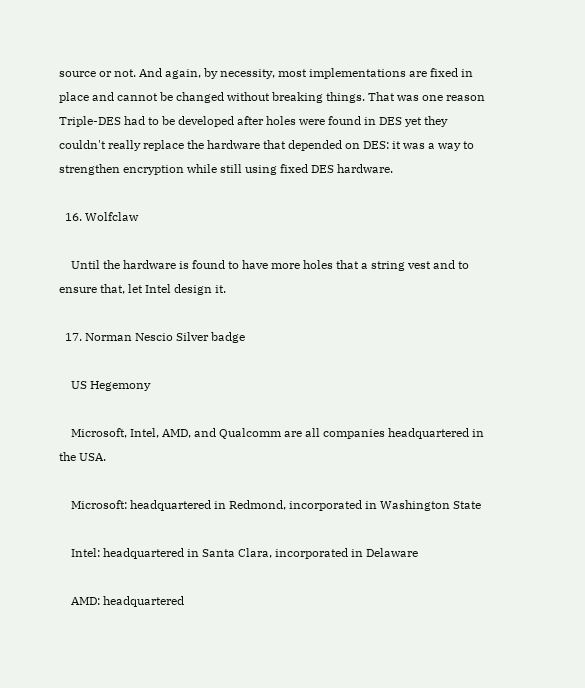source or not. And again, by necessity, most implementations are fixed in place and cannot be changed without breaking things. That was one reason Triple-DES had to be developed after holes were found in DES yet they couldn't really replace the hardware that depended on DES: it was a way to strengthen encryption while still using fixed DES hardware.

  16. Wolfclaw

    Until the hardware is found to have more holes that a string vest and to ensure that, let Intel design it.

  17. Norman Nescio Silver badge

    US Hegemony

    Microsoft, Intel, AMD, and Qualcomm are all companies headquartered in the USA.

    Microsoft: headquartered in Redmond, incorporated in Washington State

    Intel: headquartered in Santa Clara, incorporated in Delaware

    AMD: headquartered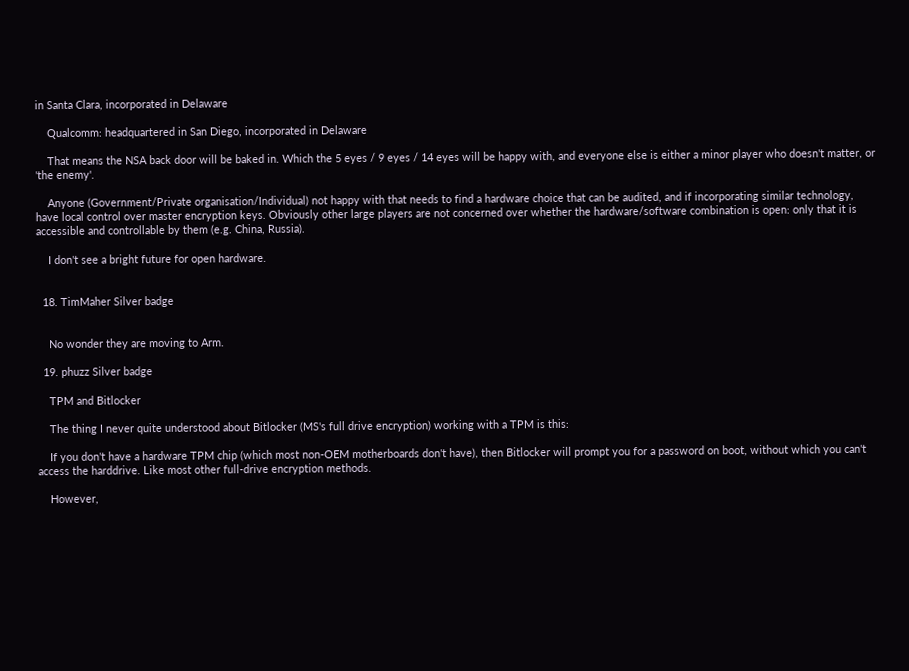in Santa Clara, incorporated in Delaware

    Qualcomm: headquartered in San Diego, incorporated in Delaware

    That means the NSA back door will be baked in. Which the 5 eyes / 9 eyes / 14 eyes will be happy with, and everyone else is either a minor player who doesn't matter, or 'the enemy'.

    Anyone (Government/Private organisation/Individual) not happy with that needs to find a hardware choice that can be audited, and if incorporating similar technology, have local control over master encryption keys. Obviously other large players are not concerned over whether the hardware/software combination is open: only that it is accessible and controllable by them (e.g. China, Russia).

    I don't see a bright future for open hardware.


  18. TimMaher Silver badge


    No wonder they are moving to Arm.

  19. phuzz Silver badge

    TPM and Bitlocker

    The thing I never quite understood about Bitlocker (MS's full drive encryption) working with a TPM is this:

    If you don't have a hardware TPM chip (which most non-OEM motherboards don't have), then Bitlocker will prompt you for a password on boot, without which you can't access the harddrive. Like most other full-drive encryption methods.

    However,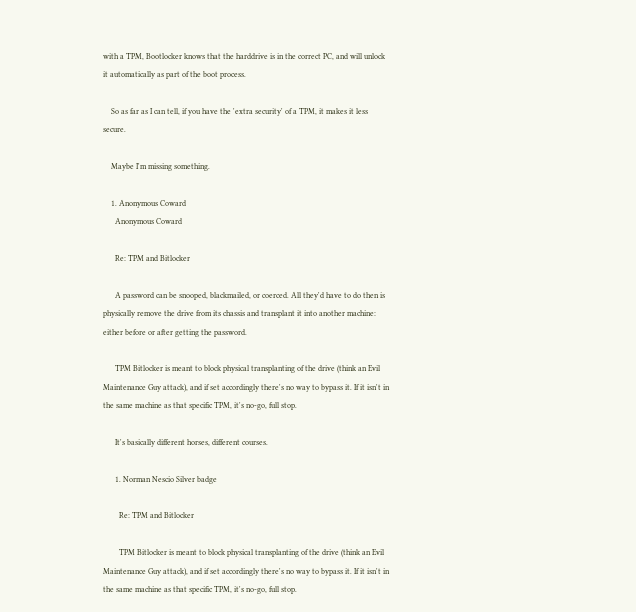with a TPM, Bootlocker knows that the harddrive is in the correct PC, and will unlock it automatically as part of the boot process.

    So as far as I can tell, if you have the 'extra security' of a TPM, it makes it less secure.

    Maybe I'm missing something.

    1. Anonymous Coward
      Anonymous Coward

      Re: TPM and Bitlocker

      A password can be snooped, blackmailed, or coerced. All they'd have to do then is physically remove the drive from its chassis and transplant it into another machine: either before or after getting the password.

      TPM Bitlocker is meant to block physical transplanting of the drive (think an Evil Maintenance Guy attack), and if set accordingly there's no way to bypass it. If it isn't in the same machine as that specific TPM, it's no-go, full stop.

      It's basically different horses, different courses.

      1. Norman Nescio Silver badge

        Re: TPM and Bitlocker

        TPM Bitlocker is meant to block physical transplanting of the drive (think an Evil Maintenance Guy attack), and if set accordingly there's no way to bypass it. If it isn't in the same machine as that specific TPM, it's no-go, full stop.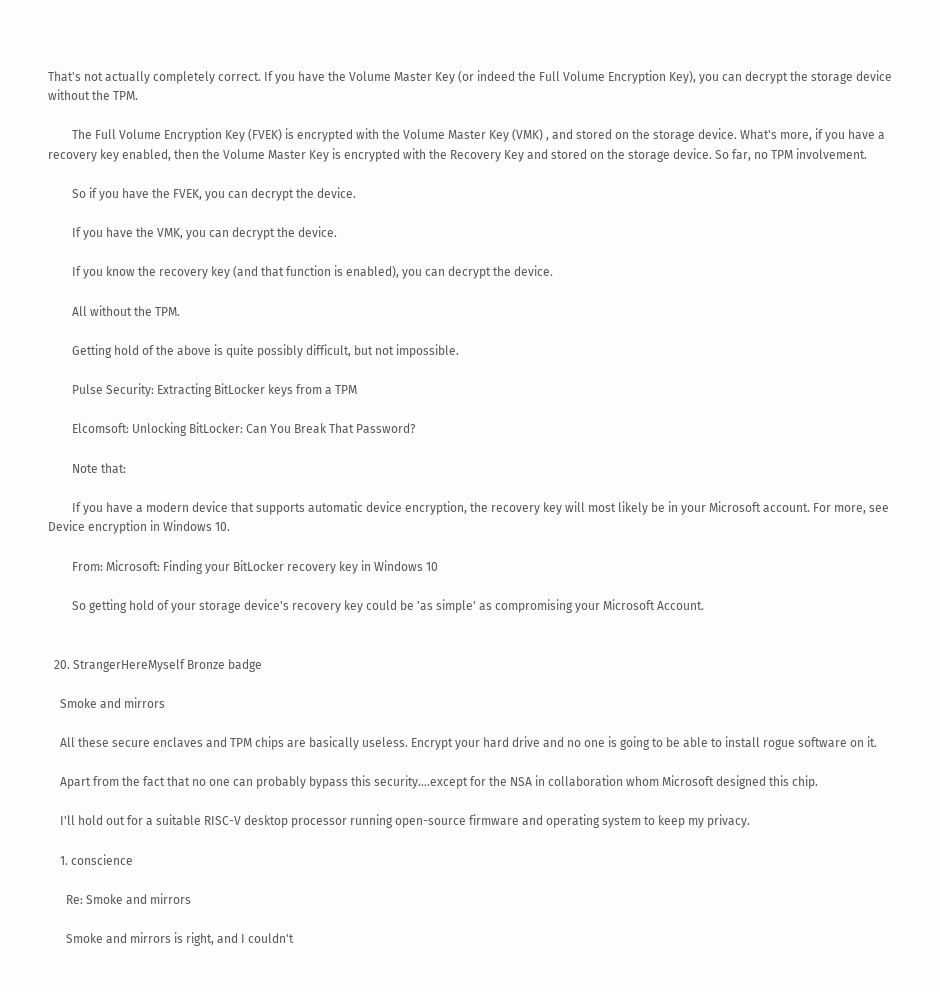That's not actually completely correct. If you have the Volume Master Key (or indeed the Full Volume Encryption Key), you can decrypt the storage device without the TPM.

        The Full Volume Encryption Key (FVEK) is encrypted with the Volume Master Key (VMK) , and stored on the storage device. What's more, if you have a recovery key enabled, then the Volume Master Key is encrypted with the Recovery Key and stored on the storage device. So far, no TPM involvement.

        So if you have the FVEK, you can decrypt the device.

        If you have the VMK, you can decrypt the device.

        If you know the recovery key (and that function is enabled), you can decrypt the device.

        All without the TPM.

        Getting hold of the above is quite possibly difficult, but not impossible.

        Pulse Security: Extracting BitLocker keys from a TPM

        Elcomsoft: Unlocking BitLocker: Can You Break That Password?

        Note that:

        If you have a modern device that supports automatic device encryption, the recovery key will most likely be in your Microsoft account. For more, see Device encryption in Windows 10.

        From: Microsoft: Finding your BitLocker recovery key in Windows 10

        So getting hold of your storage device's recovery key could be 'as simple' as compromising your Microsoft Account.


  20. StrangerHereMyself Bronze badge

    Smoke and mirrors

    All these secure enclaves and TPM chips are basically useless. Encrypt your hard drive and no one is going to be able to install rogue software on it.

    Apart from the fact that no one can probably bypass this security....except for the NSA in collaboration whom Microsoft designed this chip.

    I'll hold out for a suitable RISC-V desktop processor running open-source firmware and operating system to keep my privacy.

    1. conscience

      Re: Smoke and mirrors

      Smoke and mirrors is right, and I couldn't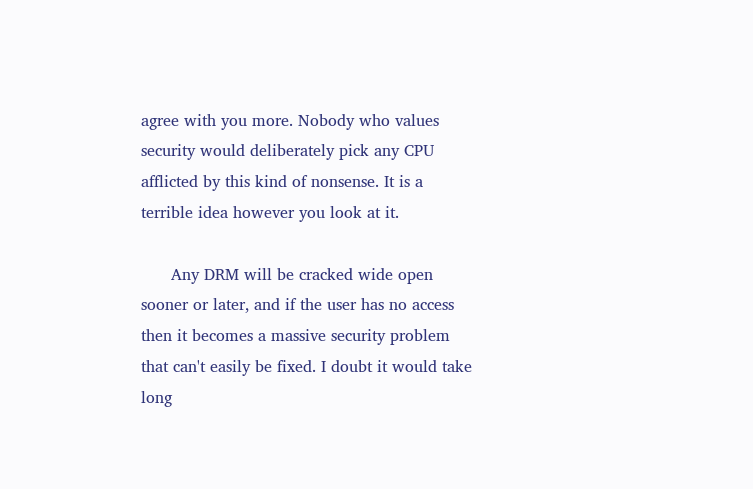agree with you more. Nobody who values security would deliberately pick any CPU afflicted by this kind of nonsense. It is a terrible idea however you look at it.

      Any DRM will be cracked wide open sooner or later, and if the user has no access then it becomes a massive security problem that can't easily be fixed. I doubt it would take long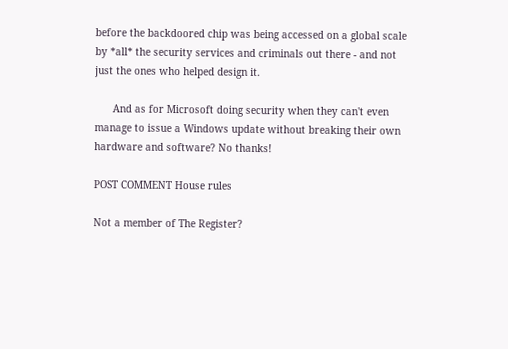before the backdoored chip was being accessed on a global scale by *all* the security services and criminals out there - and not just the ones who helped design it.

      And as for Microsoft doing security when they can't even manage to issue a Windows update without breaking their own hardware and software? No thanks!

POST COMMENT House rules

Not a member of The Register?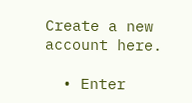Create a new account here.

  • Enter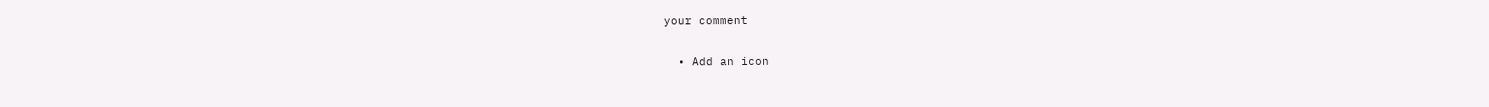your comment

  • Add an icon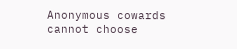Anonymous cowards cannot choose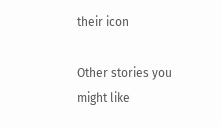their icon

Other stories you might like